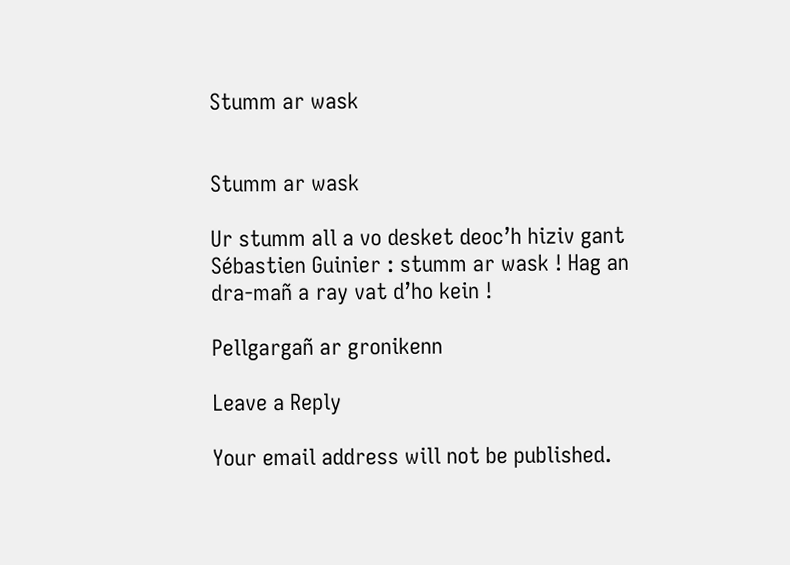Stumm ar wask


Stumm ar wask

Ur stumm all a vo desket deoc’h hiziv gant Sébastien Guinier : stumm ar wask ! Hag an dra-mañ a ray vat d’ho kein !

Pellgargañ ar gronikenn

Leave a Reply

Your email address will not be published.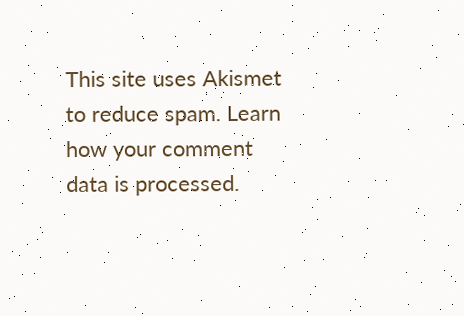This site uses Akismet to reduce spam. Learn how your comment data is processed.